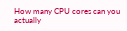How many CPU cores can you actually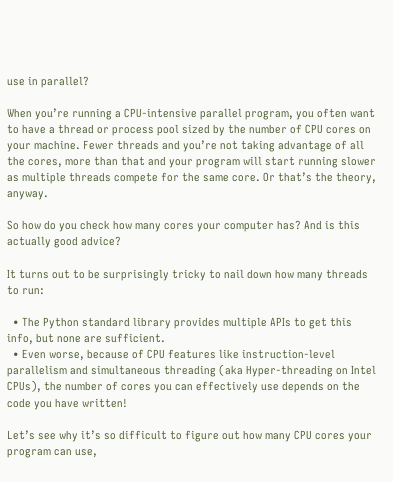use in parallel?

When you’re running a CPU-intensive parallel program, you often want to have a thread or process pool sized by the number of CPU cores on your machine. Fewer threads and you’re not taking advantage of all the cores, more than that and your program will start running slower as multiple threads compete for the same core. Or that’s the theory, anyway.

So how do you check how many cores your computer has? And is this actually good advice?

It turns out to be surprisingly tricky to nail down how many threads to run:

  • The Python standard library provides multiple APIs to get this info, but none are sufficient.
  • Even worse, because of CPU features like instruction-level parallelism and simultaneous threading (aka Hyper-threading on Intel CPUs), the number of cores you can effectively use depends on the code you have written!

Let’s see why it’s so difficult to figure out how many CPU cores your program can use,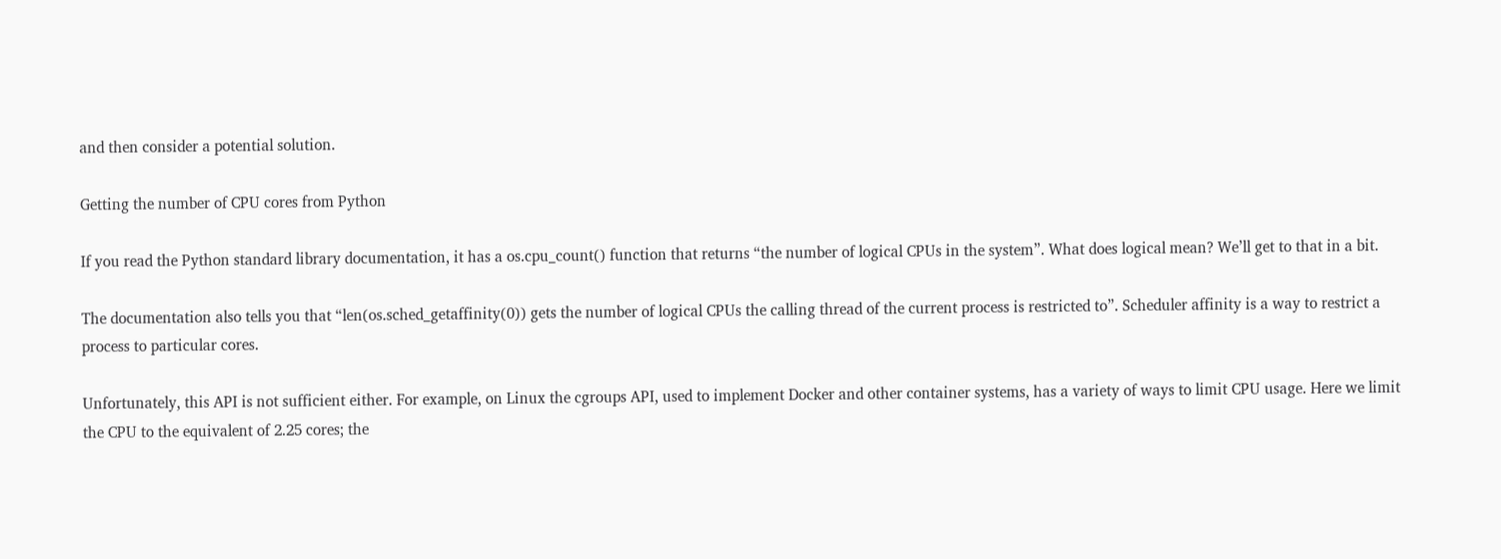and then consider a potential solution.

Getting the number of CPU cores from Python

If you read the Python standard library documentation, it has a os.cpu_count() function that returns “the number of logical CPUs in the system”. What does logical mean? We’ll get to that in a bit.

The documentation also tells you that “len(os.sched_getaffinity(0)) gets the number of logical CPUs the calling thread of the current process is restricted to”. Scheduler affinity is a way to restrict a process to particular cores.

Unfortunately, this API is not sufficient either. For example, on Linux the cgroups API, used to implement Docker and other container systems, has a variety of ways to limit CPU usage. Here we limit the CPU to the equivalent of 2.25 cores; the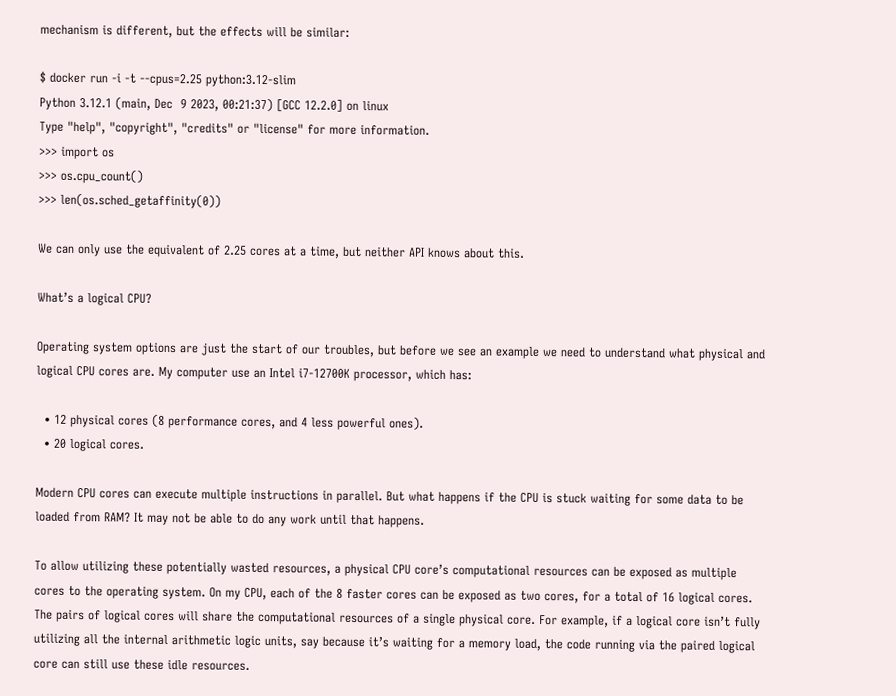mechanism is different, but the effects will be similar:

$ docker run -i -t --cpus=2.25 python:3.12-slim
Python 3.12.1 (main, Dec  9 2023, 00:21:37) [GCC 12.2.0] on linux
Type "help", "copyright", "credits" or "license" for more information.
>>> import os
>>> os.cpu_count()
>>> len(os.sched_getaffinity(0))

We can only use the equivalent of 2.25 cores at a time, but neither API knows about this.

What’s a logical CPU?

Operating system options are just the start of our troubles, but before we see an example we need to understand what physical and logical CPU cores are. My computer use an Intel i7-12700K processor, which has:

  • 12 physical cores (8 performance cores, and 4 less powerful ones).
  • 20 logical cores.

Modern CPU cores can execute multiple instructions in parallel. But what happens if the CPU is stuck waiting for some data to be loaded from RAM? It may not be able to do any work until that happens.

To allow utilizing these potentially wasted resources, a physical CPU core’s computational resources can be exposed as multiple cores to the operating system. On my CPU, each of the 8 faster cores can be exposed as two cores, for a total of 16 logical cores. The pairs of logical cores will share the computational resources of a single physical core. For example, if a logical core isn’t fully utilizing all the internal arithmetic logic units, say because it’s waiting for a memory load, the code running via the paired logical core can still use these idle resources.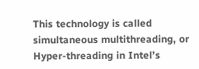This technology is called simultaneous multithreading, or Hyper-threading in Intel’s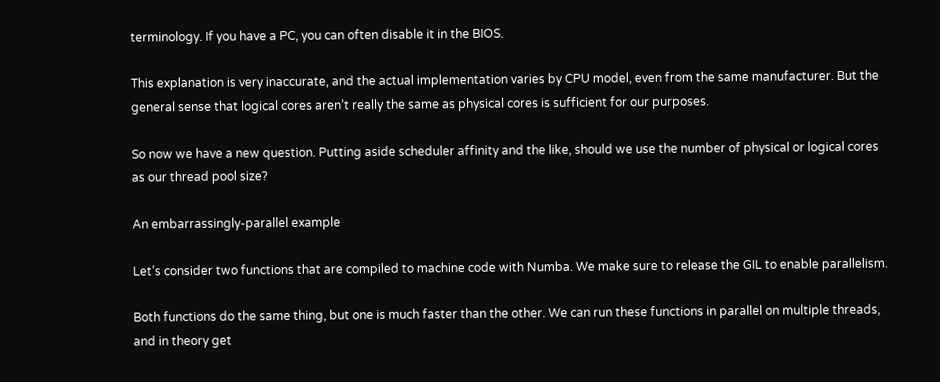terminology. If you have a PC, you can often disable it in the BIOS.

This explanation is very inaccurate, and the actual implementation varies by CPU model, even from the same manufacturer. But the general sense that logical cores aren’t really the same as physical cores is sufficient for our purposes.

So now we have a new question. Putting aside scheduler affinity and the like, should we use the number of physical or logical cores as our thread pool size?

An embarrassingly-parallel example

Let’s consider two functions that are compiled to machine code with Numba. We make sure to release the GIL to enable parallelism.

Both functions do the same thing, but one is much faster than the other. We can run these functions in parallel on multiple threads, and in theory get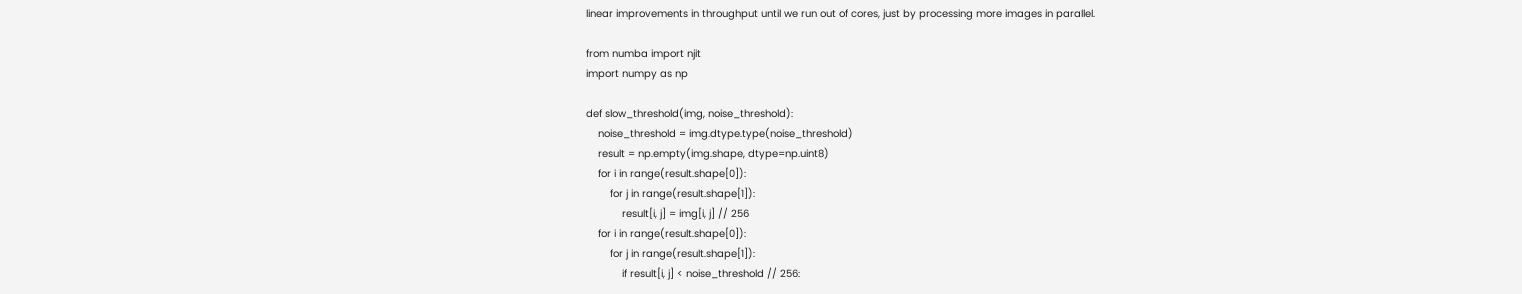linear improvements in throughput until we run out of cores, just by processing more images in parallel.

from numba import njit
import numpy as np

def slow_threshold(img, noise_threshold):
    noise_threshold = img.dtype.type(noise_threshold)
    result = np.empty(img.shape, dtype=np.uint8)
    for i in range(result.shape[0]):
        for j in range(result.shape[1]):
            result[i, j] = img[i, j] // 256
    for i in range(result.shape[0]):
        for j in range(result.shape[1]):
            if result[i, j] < noise_threshold // 256: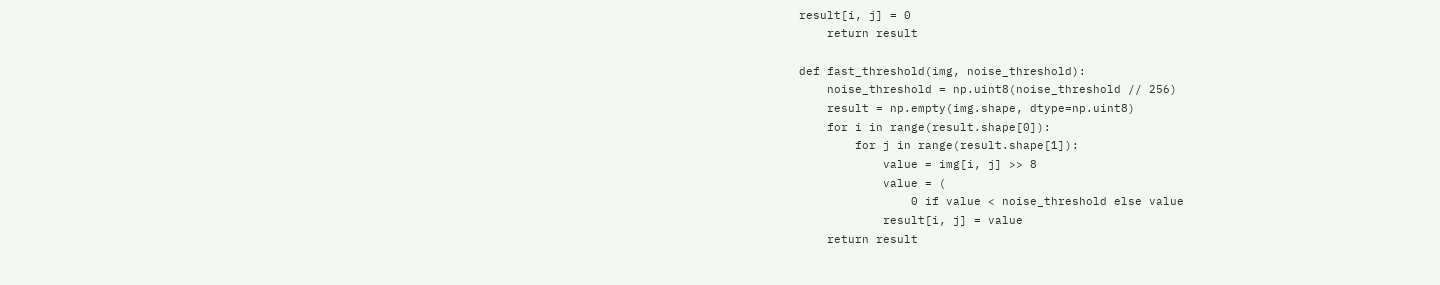result[i, j] = 0
    return result

def fast_threshold(img, noise_threshold):
    noise_threshold = np.uint8(noise_threshold // 256)
    result = np.empty(img.shape, dtype=np.uint8)
    for i in range(result.shape[0]):
        for j in range(result.shape[1]):
            value = img[i, j] >> 8
            value = (
                0 if value < noise_threshold else value
            result[i, j] = value
    return result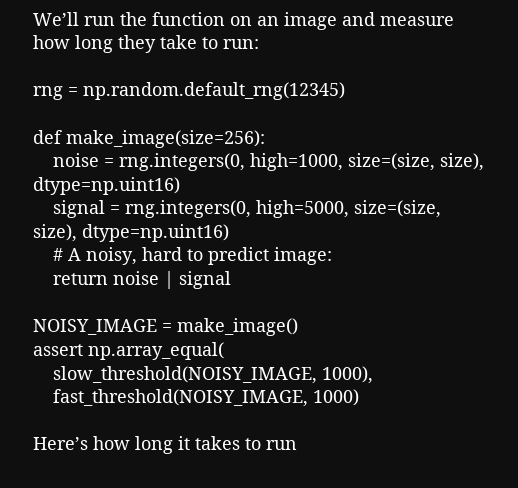We’ll run the function on an image and measure how long they take to run:

rng = np.random.default_rng(12345)

def make_image(size=256):
    noise = rng.integers(0, high=1000, size=(size, size), dtype=np.uint16)
    signal = rng.integers(0, high=5000, size=(size, size), dtype=np.uint16)
    # A noisy, hard to predict image:
    return noise | signal

NOISY_IMAGE = make_image()
assert np.array_equal(
    slow_threshold(NOISY_IMAGE, 1000),
    fast_threshold(NOISY_IMAGE, 1000)

Here’s how long it takes to run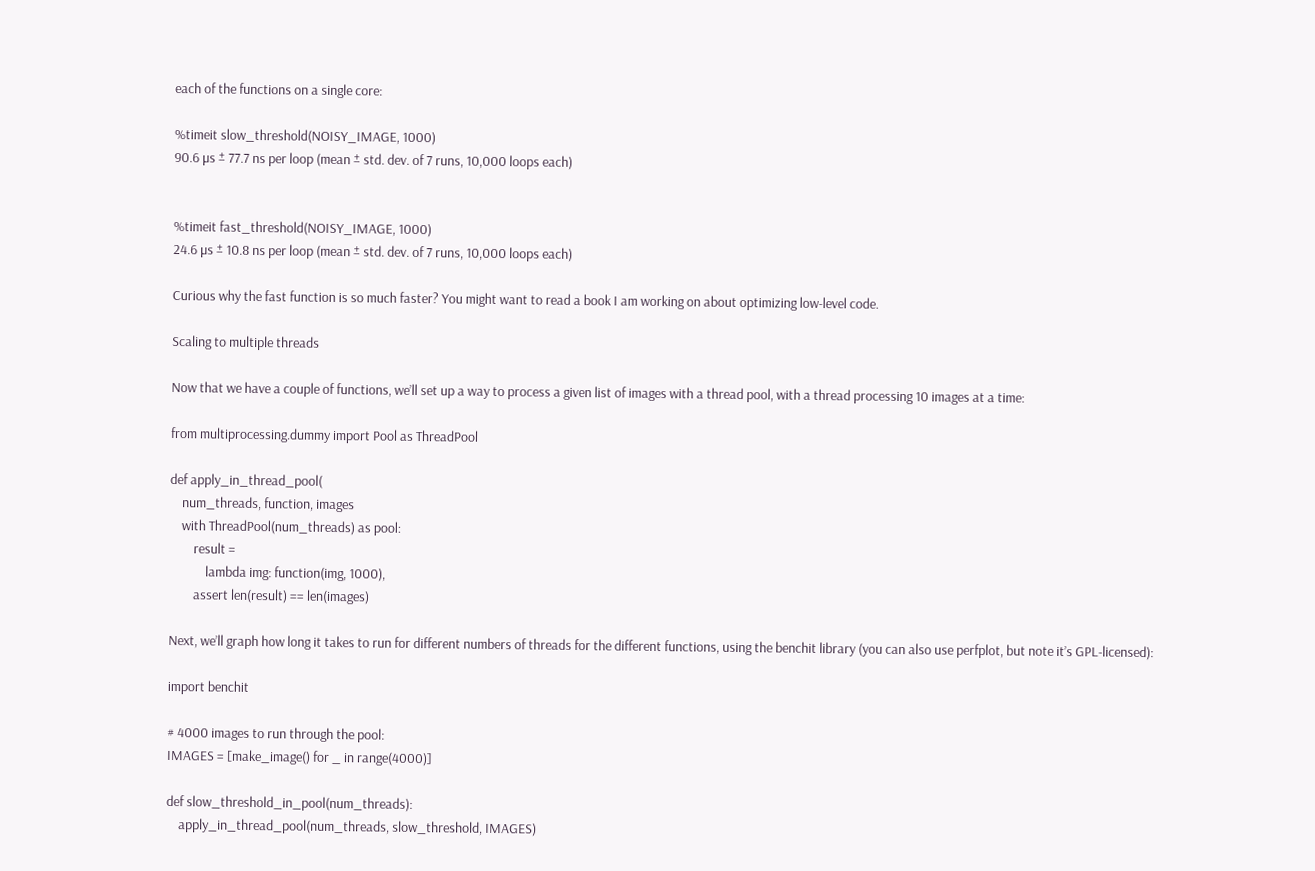each of the functions on a single core:

%timeit slow_threshold(NOISY_IMAGE, 1000)
90.6 µs ± 77.7 ns per loop (mean ± std. dev. of 7 runs, 10,000 loops each)


%timeit fast_threshold(NOISY_IMAGE, 1000)
24.6 µs ± 10.8 ns per loop (mean ± std. dev. of 7 runs, 10,000 loops each)

Curious why the fast function is so much faster? You might want to read a book I am working on about optimizing low-level code.

Scaling to multiple threads

Now that we have a couple of functions, we’ll set up a way to process a given list of images with a thread pool, with a thread processing 10 images at a time:

from multiprocessing.dummy import Pool as ThreadPool

def apply_in_thread_pool(
    num_threads, function, images
    with ThreadPool(num_threads) as pool:
        result =
            lambda img: function(img, 1000),
        assert len(result) == len(images)

Next, we’ll graph how long it takes to run for different numbers of threads for the different functions, using the benchit library (you can also use perfplot, but note it’s GPL-licensed):

import benchit

# 4000 images to run through the pool:
IMAGES = [make_image() for _ in range(4000)]

def slow_threshold_in_pool(num_threads):
    apply_in_thread_pool(num_threads, slow_threshold, IMAGES)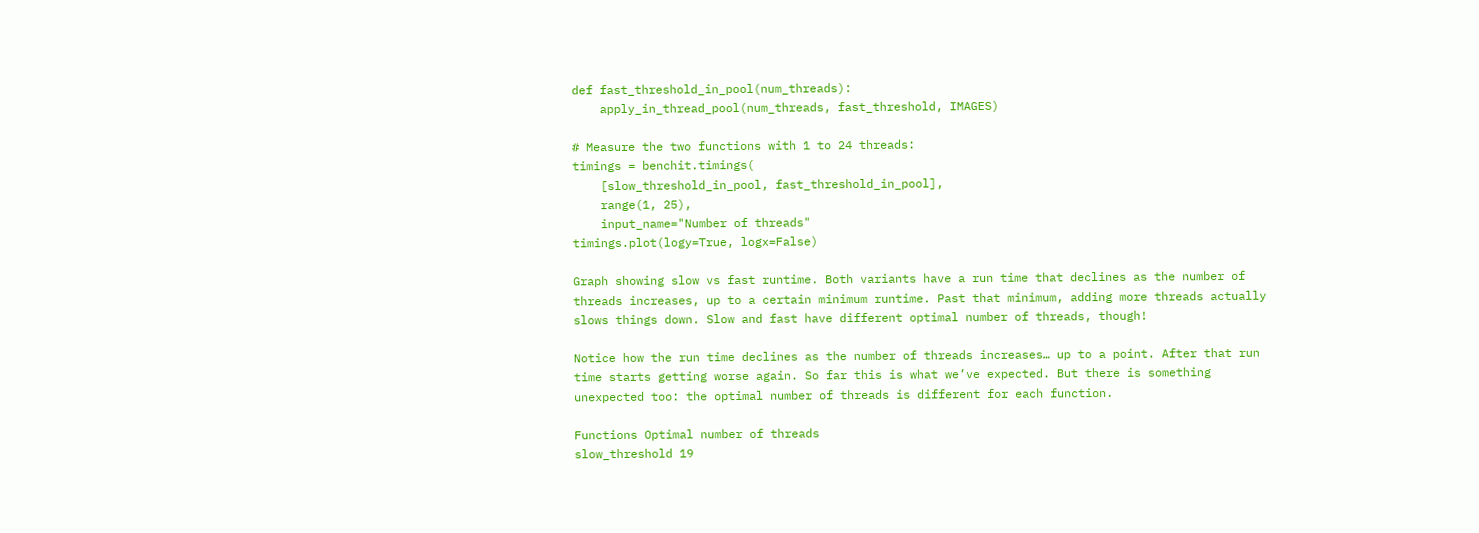def fast_threshold_in_pool(num_threads):
    apply_in_thread_pool(num_threads, fast_threshold, IMAGES)

# Measure the two functions with 1 to 24 threads:
timings = benchit.timings(
    [slow_threshold_in_pool, fast_threshold_in_pool],
    range(1, 25),
    input_name="Number of threads"
timings.plot(logy=True, logx=False)

Graph showing slow vs fast runtime. Both variants have a run time that declines as the number of threads increases, up to a certain minimum runtime. Past that minimum, adding more threads actually slows things down. Slow and fast have different optimal number of threads, though!

Notice how the run time declines as the number of threads increases… up to a point. After that run time starts getting worse again. So far this is what we’ve expected. But there is something unexpected too: the optimal number of threads is different for each function.

Functions Optimal number of threads
slow_threshold 19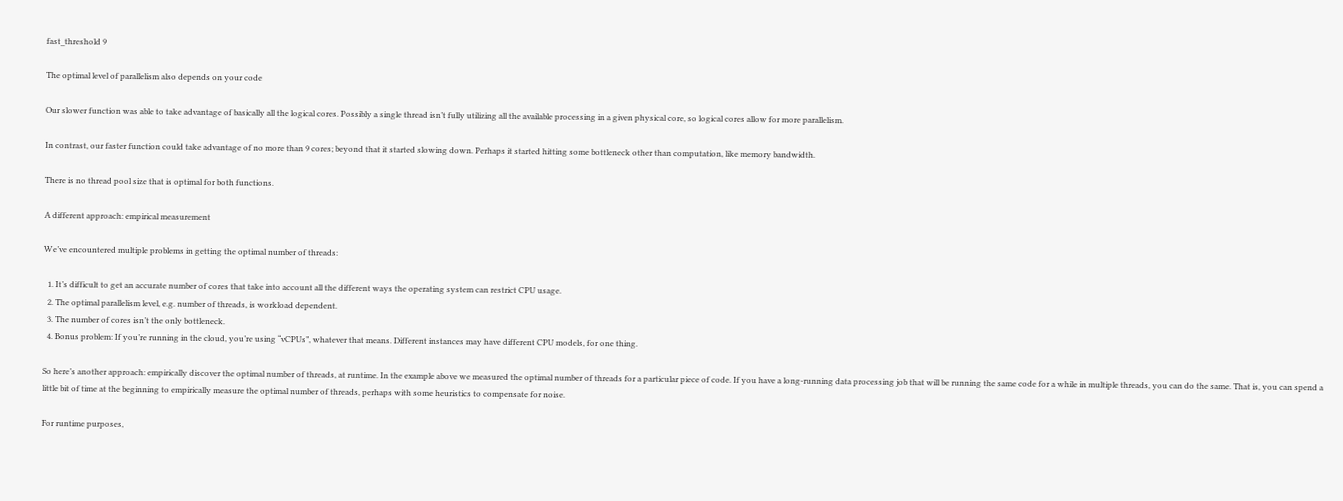fast_threshold 9

The optimal level of parallelism also depends on your code

Our slower function was able to take advantage of basically all the logical cores. Possibly a single thread isn’t fully utilizing all the available processing in a given physical core, so logical cores allow for more parallelism.

In contrast, our faster function could take advantage of no more than 9 cores; beyond that it started slowing down. Perhaps it started hitting some bottleneck other than computation, like memory bandwidth.

There is no thread pool size that is optimal for both functions.

A different approach: empirical measurement

We’ve encountered multiple problems in getting the optimal number of threads:

  1. It’s difficult to get an accurate number of cores that take into account all the different ways the operating system can restrict CPU usage.
  2. The optimal parallelism level, e.g. number of threads, is workload dependent.
  3. The number of cores isn’t the only bottleneck.
  4. Bonus problem: If you’re running in the cloud, you’re using “vCPUs”, whatever that means. Different instances may have different CPU models, for one thing.

So here’s another approach: empirically discover the optimal number of threads, at runtime. In the example above we measured the optimal number of threads for a particular piece of code. If you have a long-running data processing job that will be running the same code for a while in multiple threads, you can do the same. That is, you can spend a little bit of time at the beginning to empirically measure the optimal number of threads, perhaps with some heuristics to compensate for noise.

For runtime purposes,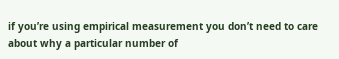if you’re using empirical measurement you don’t need to care about why a particular number of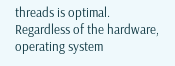threads is optimal. Regardless of the hardware, operating system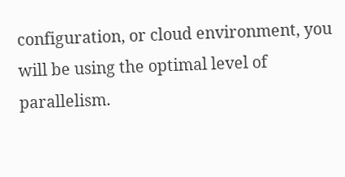configuration, or cloud environment, you will be using the optimal level of parallelism.